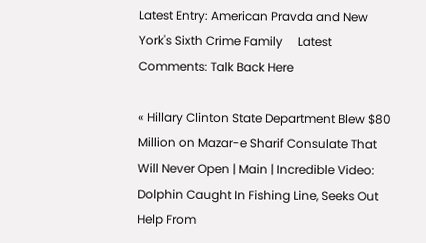Latest Entry: American Pravda and New York's Sixth Crime Family     Latest Comments: Talk Back Here

« Hillary Clinton State Department Blew $80 Million on Mazar-e Sharif Consulate That Will Never Open | Main | Incredible Video: Dolphin Caught In Fishing Line, Seeks Out Help From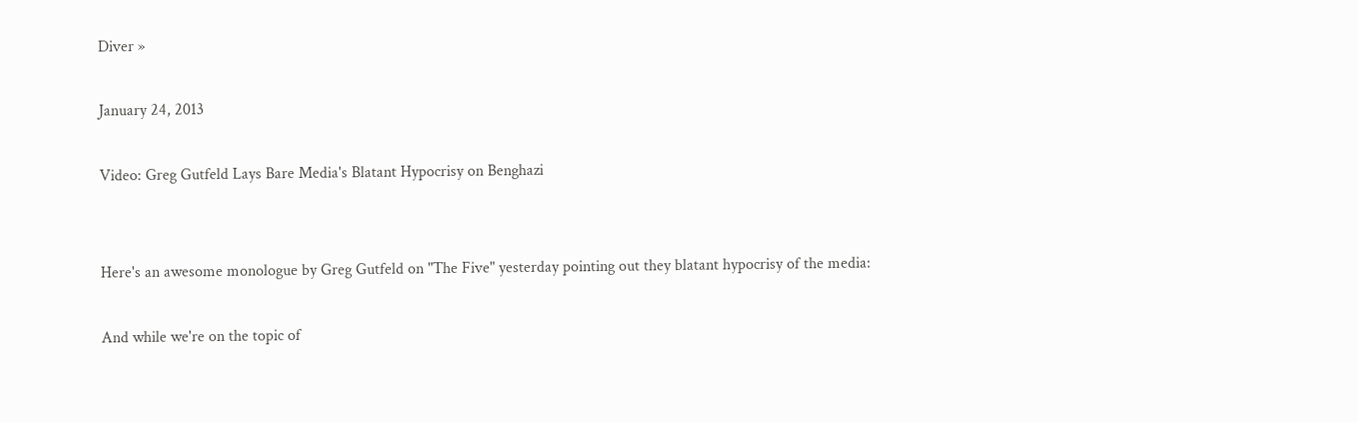Diver »

January 24, 2013

Video: Greg Gutfeld Lays Bare Media's Blatant Hypocrisy on Benghazi


Here's an awesome monologue by Greg Gutfeld on "The Five" yesterday pointing out they blatant hypocrisy of the media:

And while we're on the topic of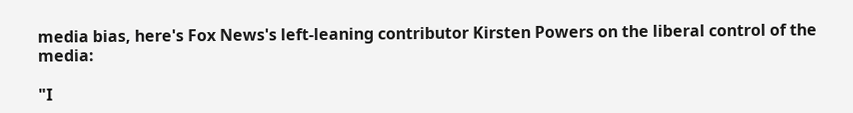media bias, here's Fox News's left-leaning contributor Kirsten Powers on the liberal control of the media:

"I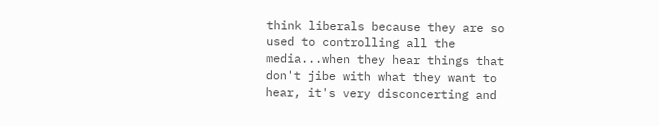think liberals because they are so used to controlling all the media...when they hear things that don't jibe with what they want to hear, it's very disconcerting and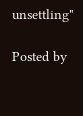unsettling"

Posted by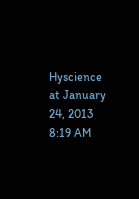Hyscience at January 24, 2013 8:19 AM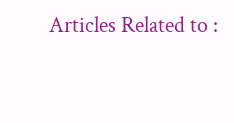Articles Related to :